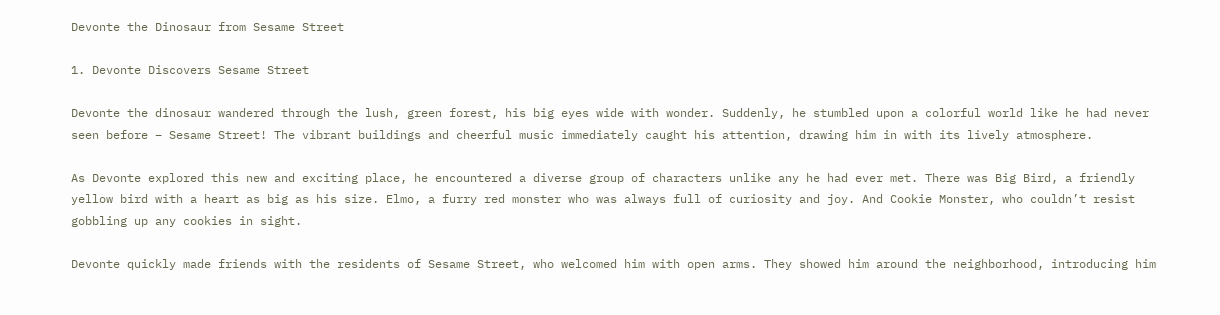Devonte the Dinosaur from Sesame Street

1. Devonte Discovers Sesame Street

Devonte the dinosaur wandered through the lush, green forest, his big eyes wide with wonder. Suddenly, he stumbled upon a colorful world like he had never seen before – Sesame Street! The vibrant buildings and cheerful music immediately caught his attention, drawing him in with its lively atmosphere.

As Devonte explored this new and exciting place, he encountered a diverse group of characters unlike any he had ever met. There was Big Bird, a friendly yellow bird with a heart as big as his size. Elmo, a furry red monster who was always full of curiosity and joy. And Cookie Monster, who couldn’t resist gobbling up any cookies in sight.

Devonte quickly made friends with the residents of Sesame Street, who welcomed him with open arms. They showed him around the neighborhood, introducing him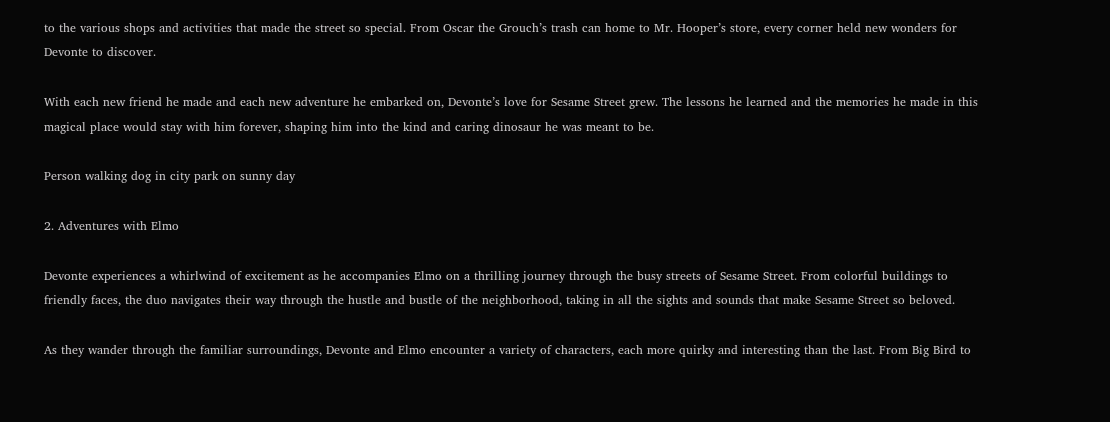to the various shops and activities that made the street so special. From Oscar the Grouch’s trash can home to Mr. Hooper’s store, every corner held new wonders for Devonte to discover.

With each new friend he made and each new adventure he embarked on, Devonte’s love for Sesame Street grew. The lessons he learned and the memories he made in this magical place would stay with him forever, shaping him into the kind and caring dinosaur he was meant to be.

Person walking dog in city park on sunny day

2. Adventures with Elmo

Devonte experiences a whirlwind of excitement as he accompanies Elmo on a thrilling journey through the busy streets of Sesame Street. From colorful buildings to friendly faces, the duo navigates their way through the hustle and bustle of the neighborhood, taking in all the sights and sounds that make Sesame Street so beloved.

As they wander through the familiar surroundings, Devonte and Elmo encounter a variety of characters, each more quirky and interesting than the last. From Big Bird to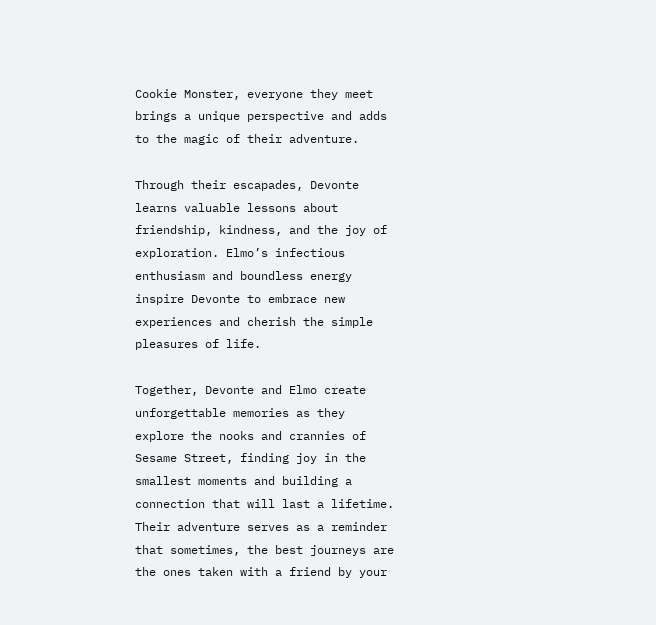Cookie Monster, everyone they meet brings a unique perspective and adds to the magic of their adventure.

Through their escapades, Devonte learns valuable lessons about friendship, kindness, and the joy of exploration. Elmo’s infectious enthusiasm and boundless energy inspire Devonte to embrace new experiences and cherish the simple pleasures of life.

Together, Devonte and Elmo create unforgettable memories as they explore the nooks and crannies of Sesame Street, finding joy in the smallest moments and building a connection that will last a lifetime. Their adventure serves as a reminder that sometimes, the best journeys are the ones taken with a friend by your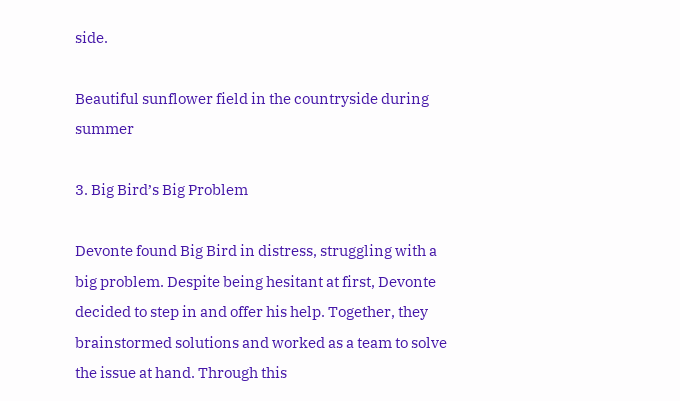side.

Beautiful sunflower field in the countryside during summer

3. Big Bird’s Big Problem

Devonte found Big Bird in distress, struggling with a big problem. Despite being hesitant at first, Devonte decided to step in and offer his help. Together, they brainstormed solutions and worked as a team to solve the issue at hand. Through this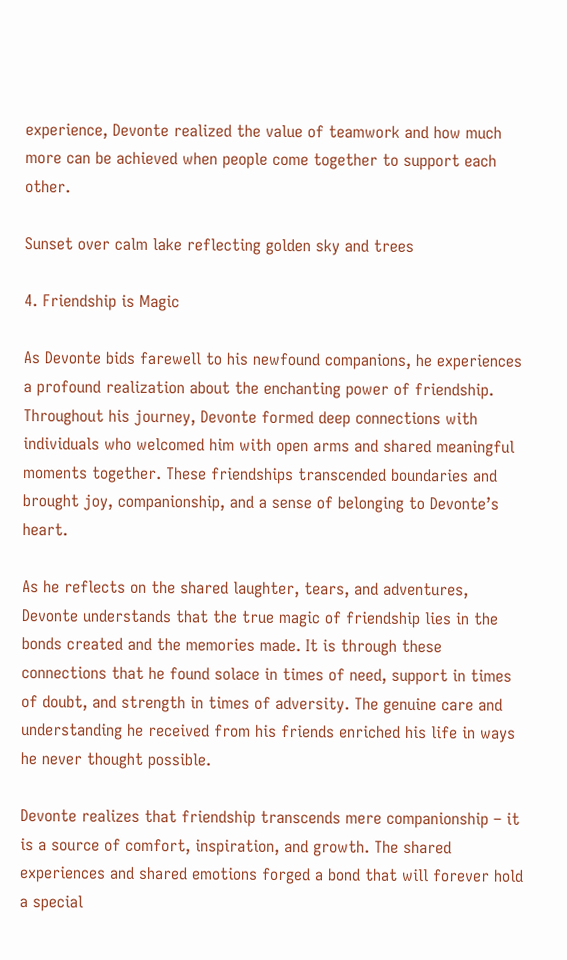experience, Devonte realized the value of teamwork and how much more can be achieved when people come together to support each other.

Sunset over calm lake reflecting golden sky and trees

4. Friendship is Magic

As Devonte bids farewell to his newfound companions, he experiences a profound realization about the enchanting power of friendship. Throughout his journey, Devonte formed deep connections with individuals who welcomed him with open arms and shared meaningful moments together. These friendships transcended boundaries and brought joy, companionship, and a sense of belonging to Devonte’s heart.

As he reflects on the shared laughter, tears, and adventures, Devonte understands that the true magic of friendship lies in the bonds created and the memories made. It is through these connections that he found solace in times of need, support in times of doubt, and strength in times of adversity. The genuine care and understanding he received from his friends enriched his life in ways he never thought possible.

Devonte realizes that friendship transcends mere companionship – it is a source of comfort, inspiration, and growth. The shared experiences and shared emotions forged a bond that will forever hold a special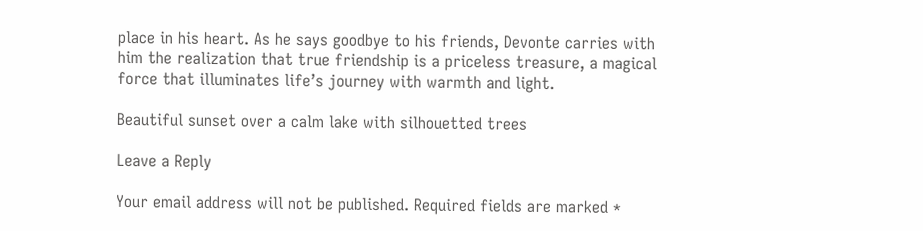place in his heart. As he says goodbye to his friends, Devonte carries with him the realization that true friendship is a priceless treasure, a magical force that illuminates life’s journey with warmth and light.

Beautiful sunset over a calm lake with silhouetted trees

Leave a Reply

Your email address will not be published. Required fields are marked *